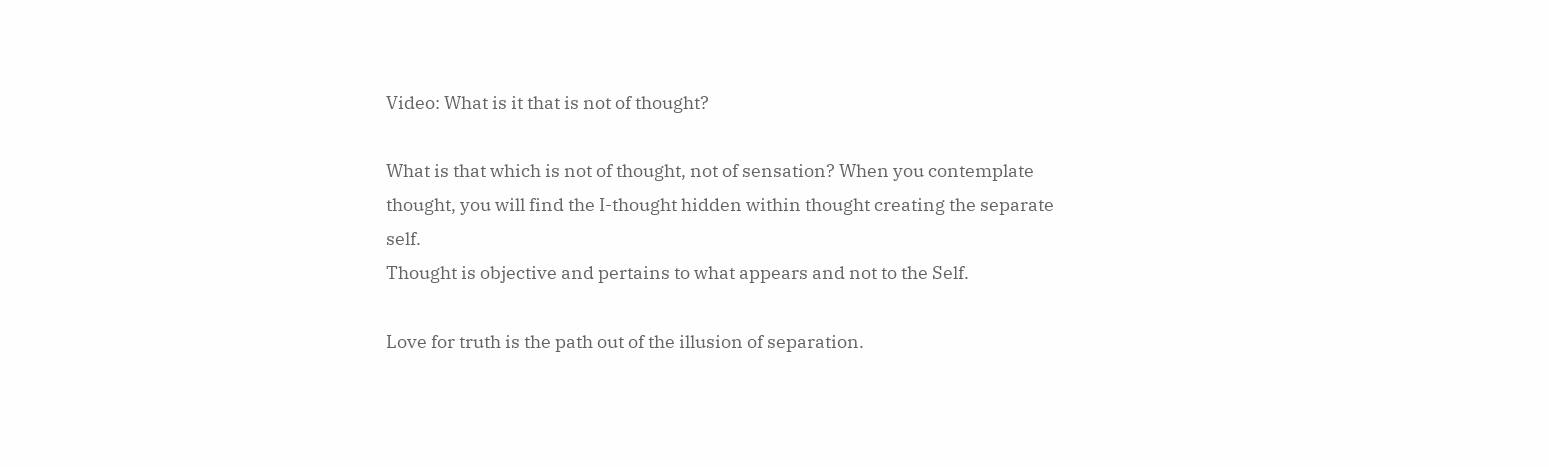Video: What is it that is not of thought?

What is that which is not of thought, not of sensation? When you contemplate thought, you will find the I-thought hidden within thought creating the separate self.
Thought is objective and pertains to what appears and not to the Self.

Love for truth is the path out of the illusion of separation.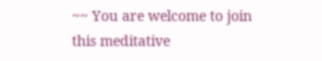~~ You are welcome to join this meditative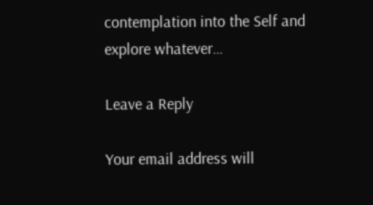contemplation into the Self and explore whatever…

Leave a Reply

Your email address will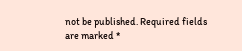not be published. Required fields are marked *